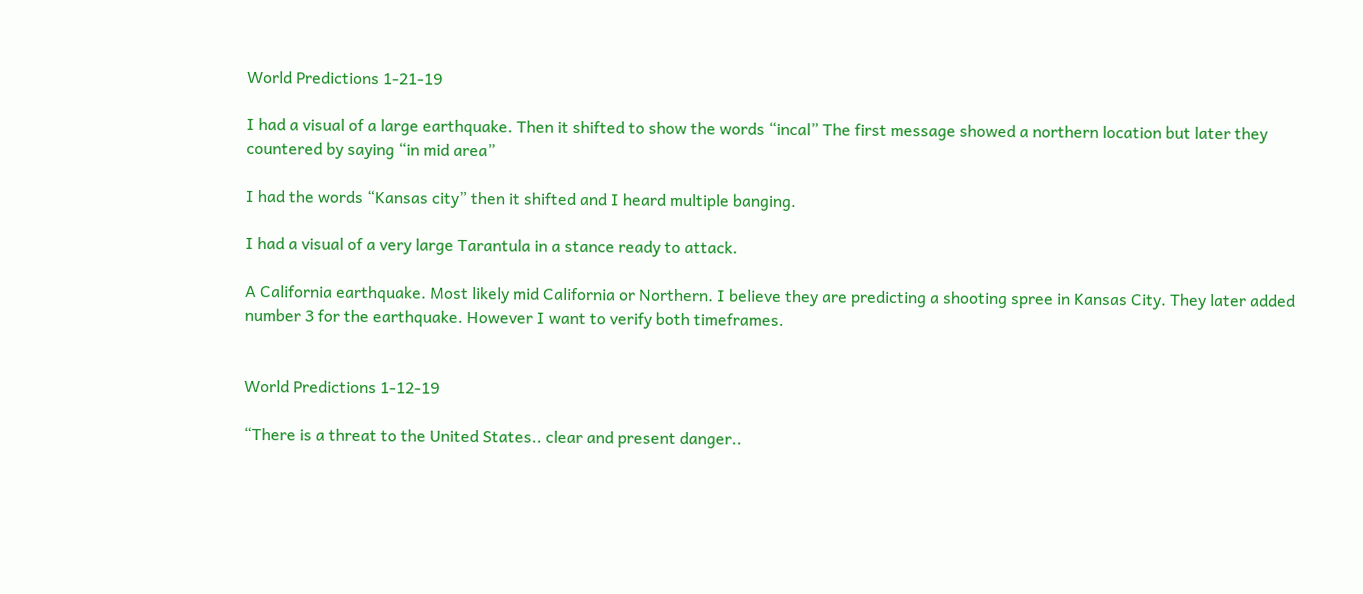World Predictions 1-21-19

I had a visual of a large earthquake. Then it shifted to show the words “incal” The first message showed a northern location but later they countered by saying “in mid area”

I had the words “Kansas city” then it shifted and I heard multiple banging.

I had a visual of a very large Tarantula in a stance ready to attack.

A California earthquake. Most likely mid California or Northern. I believe they are predicting a shooting spree in Kansas City. They later added number 3 for the earthquake. However I want to verify both timeframes.


World Predictions 1-12-19

“There is a threat to the United States.. clear and present danger..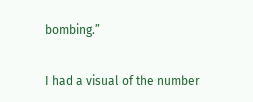bombing.”

I had a visual of the number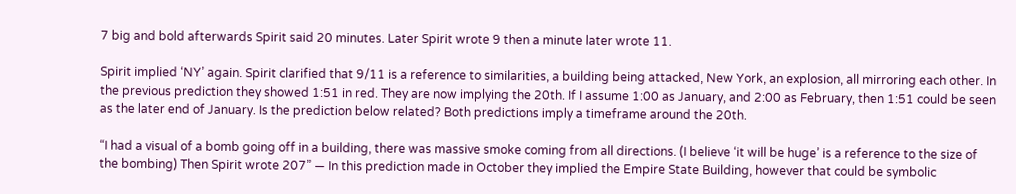7 big and bold afterwards Spirit said 20 minutes. Later Spirit wrote 9 then a minute later wrote 11.

Spirit implied ‘NY’ again. Spirit clarified that 9/11 is a reference to similarities, a building being attacked, New York, an explosion, all mirroring each other. In the previous prediction they showed 1:51 in red. They are now implying the 20th. If I assume 1:00 as January, and 2:00 as February, then 1:51 could be seen as the later end of January. Is the prediction below related? Both predictions imply a timeframe around the 20th.

“I had a visual of a bomb going off in a building, there was massive smoke coming from all directions. (I believe ‘it will be huge’ is a reference to the size of the bombing) Then Spirit wrote 207” — In this prediction made in October they implied the Empire State Building, however that could be symbolic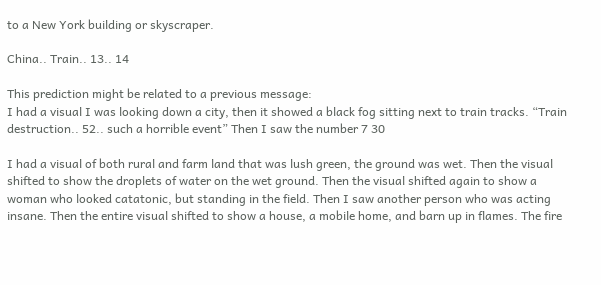to a New York building or skyscraper.

China.. Train.. 13.. 14

This prediction might be related to a previous message:
I had a visual I was looking down a city, then it showed a black fog sitting next to train tracks. “Train destruction.. 52.. such a horrible event” Then I saw the number 7 30

I had a visual of both rural and farm land that was lush green, the ground was wet. Then the visual shifted to show the droplets of water on the wet ground. Then the visual shifted again to show a woman who looked catatonic, but standing in the field. Then I saw another person who was acting insane. Then the entire visual shifted to show a house, a mobile home, and barn up in flames. The fire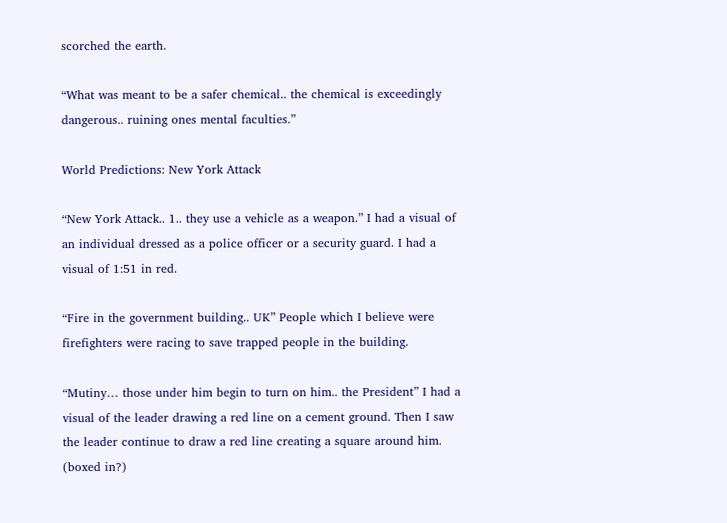scorched the earth.

“What was meant to be a safer chemical.. the chemical is exceedingly dangerous.. ruining ones mental faculties.”

World Predictions: New York Attack

“New York Attack.. 1.. they use a vehicle as a weapon.” I had a visual of an individual dressed as a police officer or a security guard. I had a visual of 1:51 in red.

“Fire in the government building.. UK” People which I believe were firefighters were racing to save trapped people in the building.

“Mutiny… those under him begin to turn on him.. the President” I had a visual of the leader drawing a red line on a cement ground. Then I saw the leader continue to draw a red line creating a square around him. (boxed in?)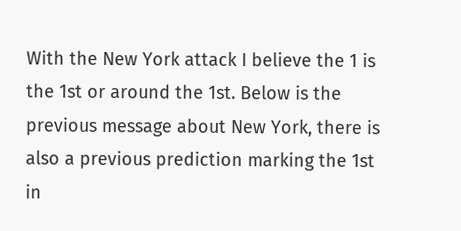With the New York attack I believe the 1 is the 1st or around the 1st. Below is the previous message about New York, there is also a previous prediction marking the 1st in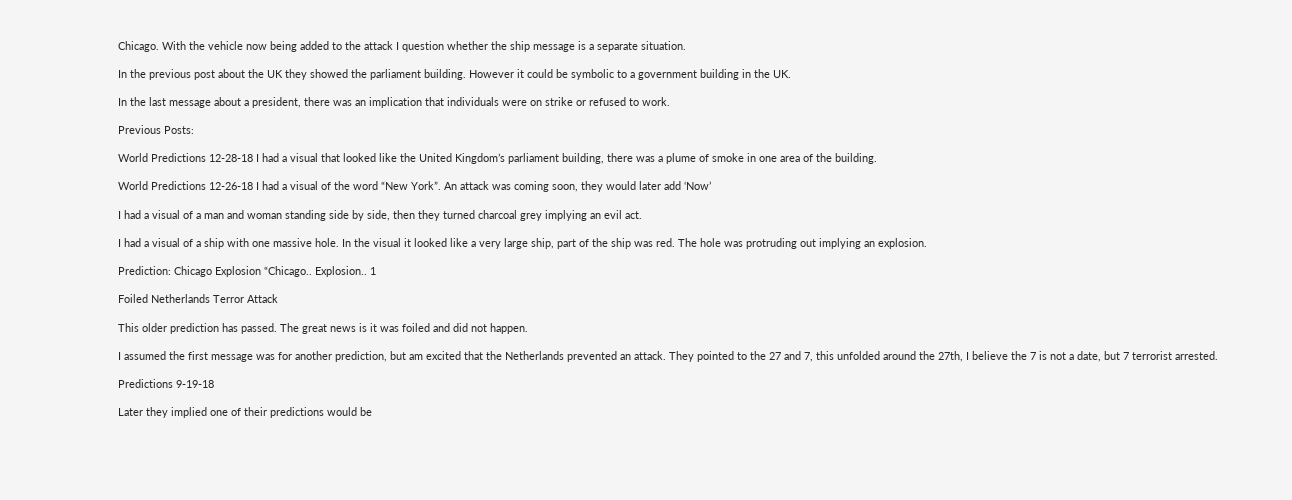Chicago. With the vehicle now being added to the attack I question whether the ship message is a separate situation.

In the previous post about the UK they showed the parliament building. However it could be symbolic to a government building in the UK.

In the last message about a president, there was an implication that individuals were on strike or refused to work.

Previous Posts:

World Predictions 12-28-18 I had a visual that looked like the United Kingdom’s parliament building, there was a plume of smoke in one area of the building.

World Predictions 12-26-18 I had a visual of the word “New York”. An attack was coming soon, they would later add ‘Now’

I had a visual of a man and woman standing side by side, then they turned charcoal grey implying an evil act.

I had a visual of a ship with one massive hole. In the visual it looked like a very large ship, part of the ship was red. The hole was protruding out implying an explosion.

Prediction: Chicago Explosion “Chicago.. Explosion.. 1

Foiled Netherlands Terror Attack

This older prediction has passed. The great news is it was foiled and did not happen.

I assumed the first message was for another prediction, but am excited that the Netherlands prevented an attack. They pointed to the 27 and 7, this unfolded around the 27th, I believe the 7 is not a date, but 7 terrorist arrested.

Predictions 9-19-18

Later they implied one of their predictions would be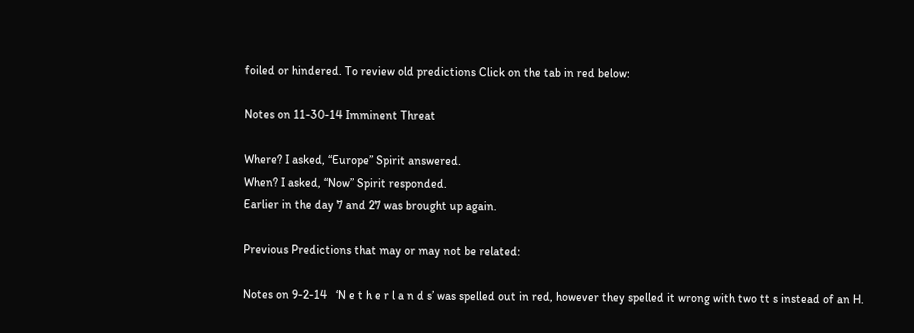foiled or hindered. To review old predictions Click on the tab in red below:

Notes on 11-30-14 Imminent Threat

Where? I asked, “Europe” Spirit answered.
When? I asked, “Now” Spirit responded.
Earlier in the day 7 and 27 was brought up again.

Previous Predictions that may or may not be related:

Notes on 9-2-14   ‘N e t h e r l a n d s’ was spelled out in red, however they spelled it wrong with two tt s instead of an H.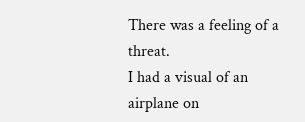There was a feeling of a threat.
I had a visual of an airplane on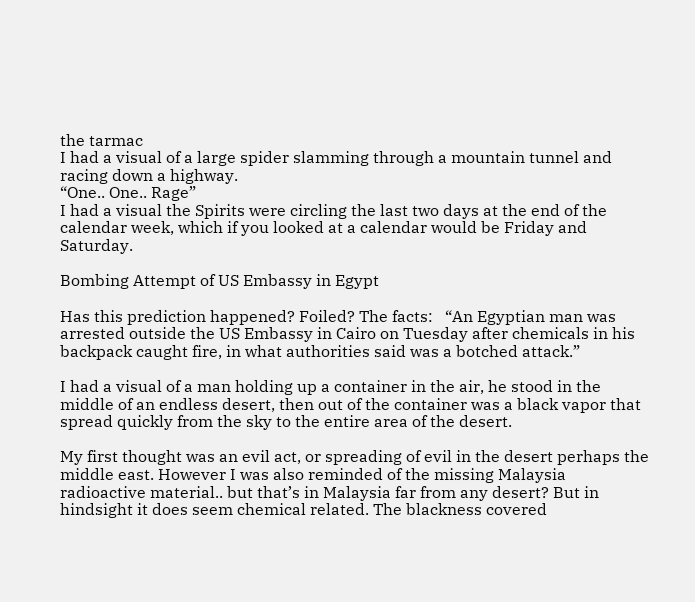the tarmac
I had a visual of a large spider slamming through a mountain tunnel and racing down a highway.
“One.. One.. Rage”
I had a visual the Spirits were circling the last two days at the end of the calendar week, which if you looked at a calendar would be Friday and Saturday.

Bombing Attempt of US Embassy in Egypt

Has this prediction happened? Foiled? The facts:   “An Egyptian man was arrested outside the US Embassy in Cairo on Tuesday after chemicals in his backpack caught fire, in what authorities said was a botched attack.”

I had a visual of a man holding up a container in the air, he stood in the middle of an endless desert, then out of the container was a black vapor that spread quickly from the sky to the entire area of the desert.

My first thought was an evil act, or spreading of evil in the desert perhaps the middle east. However I was also reminded of the missing Malaysia radioactive material.. but that’s in Malaysia far from any desert? But in hindsight it does seem chemical related. The blackness covered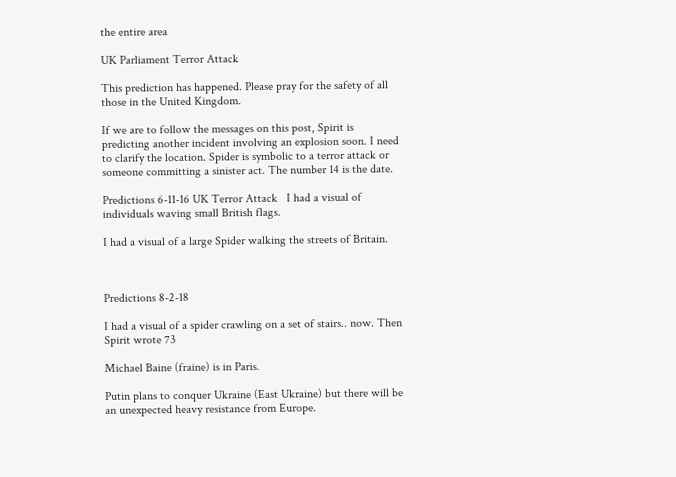the entire area

UK Parliament Terror Attack

This prediction has happened. Please pray for the safety of all those in the United Kingdom.

If we are to follow the messages on this post, Spirit is predicting another incident involving an explosion soon. I need to clarify the location. Spider is symbolic to a terror attack or someone committing a sinister act. The number 14 is the date.

Predictions 6-11-16 UK Terror Attack   I had a visual of individuals waving small British flags.

I had a visual of a large Spider walking the streets of Britain.



Predictions 8-2-18

I had a visual of a spider crawling on a set of stairs.. now. Then Spirit wrote 73

Michael Baine (fraine) is in Paris.

Putin plans to conquer Ukraine (East Ukraine) but there will be an unexpected heavy resistance from Europe.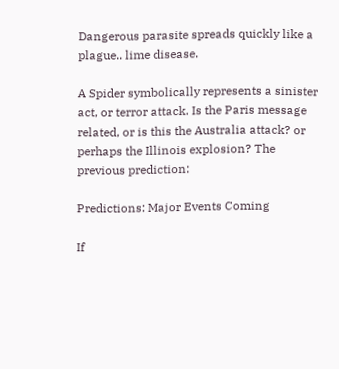Dangerous parasite spreads quickly like a plague.. lime disease.

A Spider symbolically represents a sinister act, or terror attack. Is the Paris message related, or is this the Australia attack? or perhaps the Illinois explosion? The previous prediction:

Predictions: Major Events Coming

If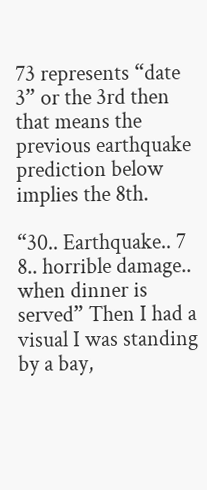73 represents “date 3” or the 3rd then that means the previous earthquake prediction below implies the 8th.

“30.. Earthquake.. 7  8.. horrible damage.. when dinner is served” Then I had a visual I was standing by a bay,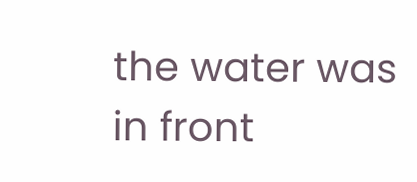the water was in front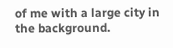of me with a large city in the background.